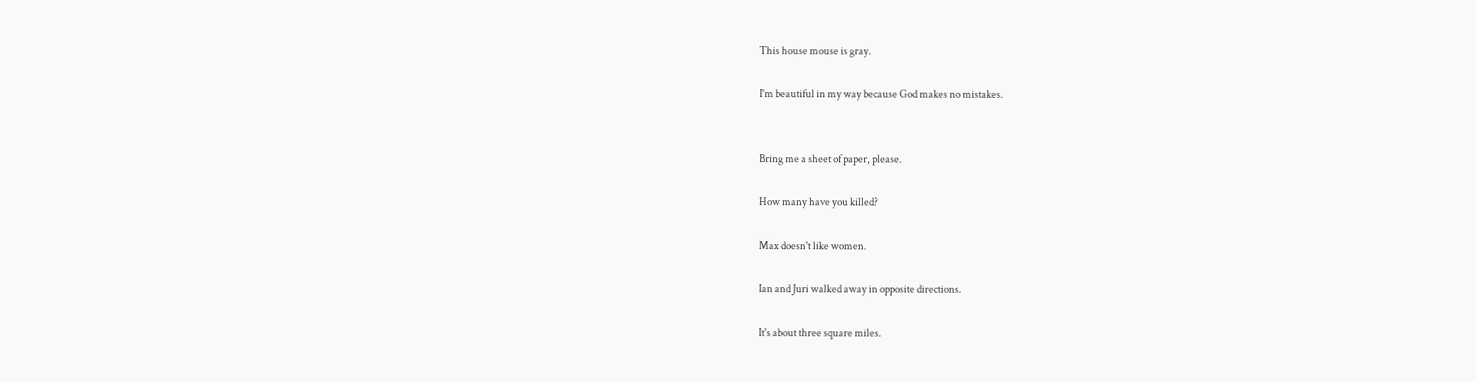This house mouse is gray.

I'm beautiful in my way because God makes no mistakes.


Bring me a sheet of paper, please.

How many have you killed?

Max doesn't like women.

Ian and Juri walked away in opposite directions.

It's about three square miles.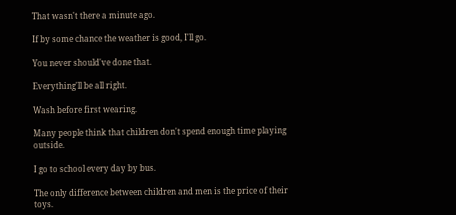That wasn't there a minute ago.

If by some chance the weather is good, I'll go.

You never should've done that.

Everything'll be all right.

Wash before first wearing.

Many people think that children don't spend enough time playing outside.

I go to school every day by bus.

The only difference between children and men is the price of their toys.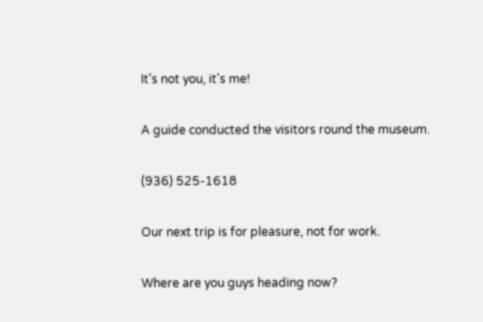It's not you, it's me!

A guide conducted the visitors round the museum.

(936) 525-1618

Our next trip is for pleasure, not for work.

Where are you guys heading now?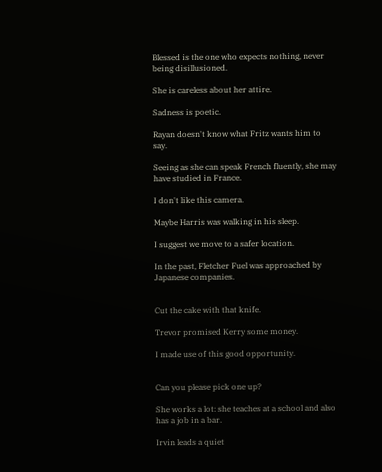Blessed is the one who expects nothing, never being disillusioned.

She is careless about her attire.

Sadness is poetic.

Rayan doesn't know what Fritz wants him to say.

Seeing as she can speak French fluently, she may have studied in France.

I don't like this camera.

Maybe Harris was walking in his sleep.

I suggest we move to a safer location.

In the past, Fletcher Fuel was approached by Japanese companies.


Cut the cake with that knife.

Trevor promised Kerry some money.

I made use of this good opportunity.


Can you please pick one up?

She works a lot: she teaches at a school and also has a job in a bar.

Irvin leads a quiet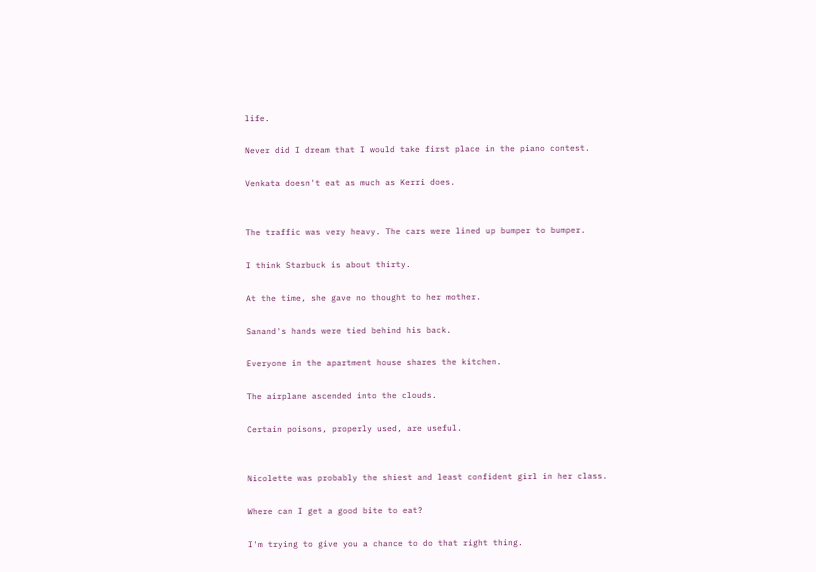life.

Never did I dream that I would take first place in the piano contest.

Venkata doesn't eat as much as Kerri does.


The traffic was very heavy. The cars were lined up bumper to bumper.

I think Starbuck is about thirty.

At the time, she gave no thought to her mother.

Sanand's hands were tied behind his back.

Everyone in the apartment house shares the kitchen.

The airplane ascended into the clouds.

Certain poisons, properly used, are useful.


Nicolette was probably the shiest and least confident girl in her class.

Where can I get a good bite to eat?

I'm trying to give you a chance to do that right thing.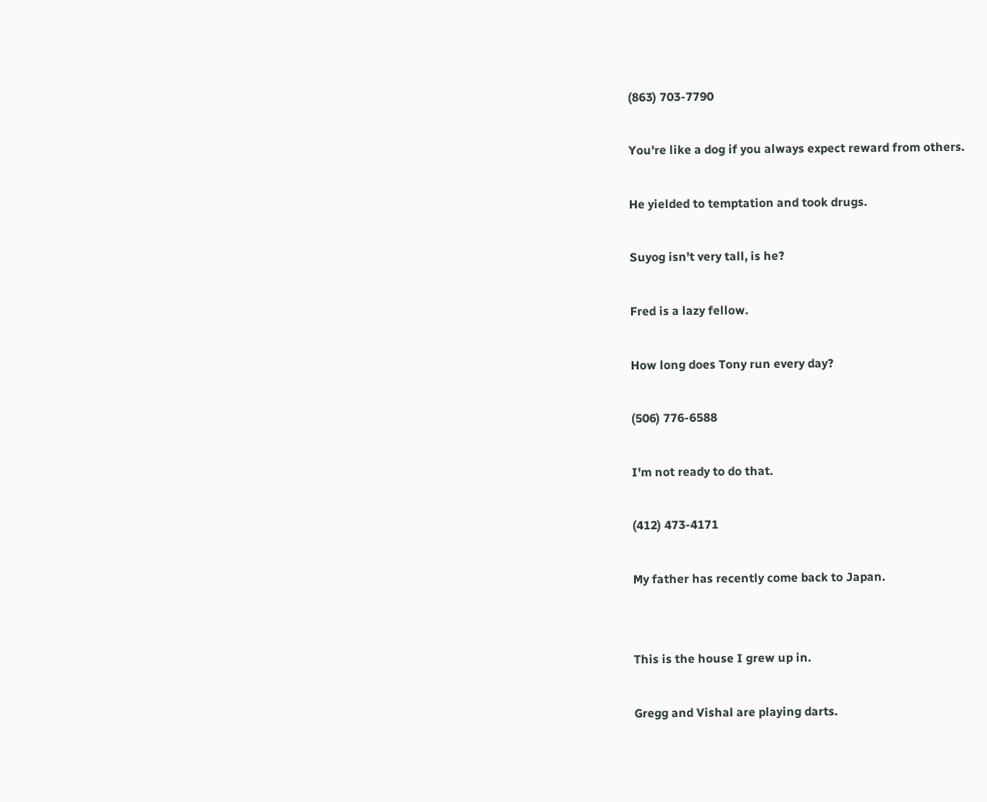(863) 703-7790

You're like a dog if you always expect reward from others.

He yielded to temptation and took drugs.

Suyog isn't very tall, is he?

Fred is a lazy fellow.

How long does Tony run every day?

(506) 776-6588

I'm not ready to do that.

(412) 473-4171

My father has recently come back to Japan.


This is the house I grew up in.

Gregg and Vishal are playing darts.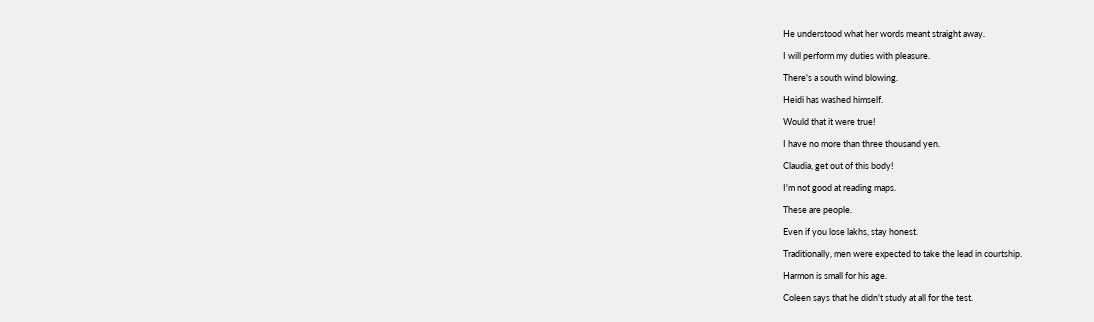He understood what her words meant straight away.

I will perform my duties with pleasure.

There's a south wind blowing.

Heidi has washed himself.

Would that it were true!

I have no more than three thousand yen.

Claudia, get out of this body!

I'm not good at reading maps.

These are people.

Even if you lose lakhs, stay honest.

Traditionally, men were expected to take the lead in courtship.

Harmon is small for his age.

Coleen says that he didn't study at all for the test.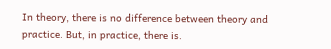In theory, there is no difference between theory and practice. But, in practice, there is.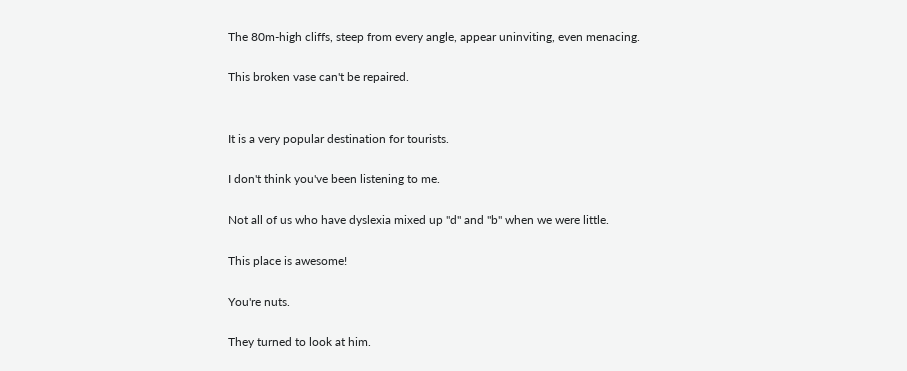The 80m-high cliffs, steep from every angle, appear uninviting, even menacing.

This broken vase can't be repaired.


It is a very popular destination for tourists.

I don't think you've been listening to me.

Not all of us who have dyslexia mixed up "d" and "b" when we were little.

This place is awesome!

You're nuts.

They turned to look at him.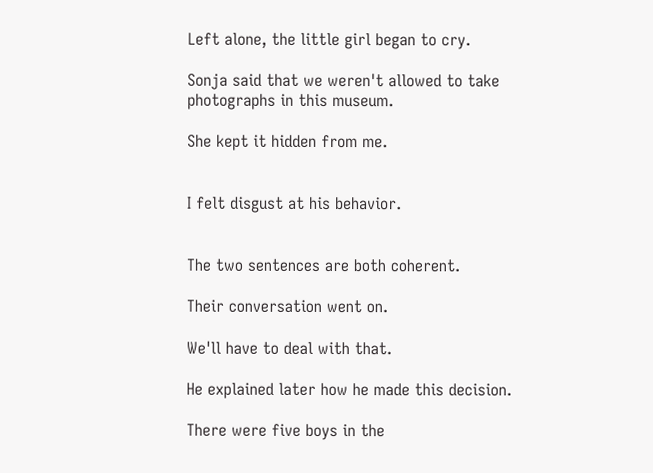Left alone, the little girl began to cry.

Sonja said that we weren't allowed to take photographs in this museum.

She kept it hidden from me.


I felt disgust at his behavior.


The two sentences are both coherent.

Their conversation went on.

We'll have to deal with that.

He explained later how he made this decision.

There were five boys in the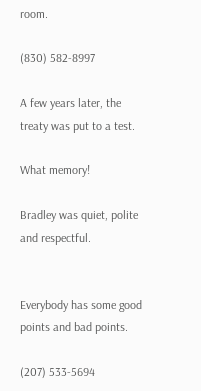room.

(830) 582-8997

A few years later, the treaty was put to a test.

What memory!

Bradley was quiet, polite and respectful.


Everybody has some good points and bad points.

(207) 533-5694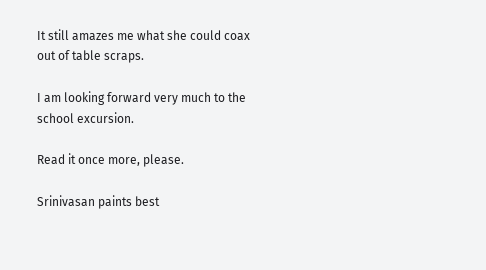It still amazes me what she could coax out of table scraps.

I am looking forward very much to the school excursion.

Read it once more, please.

Srinivasan paints best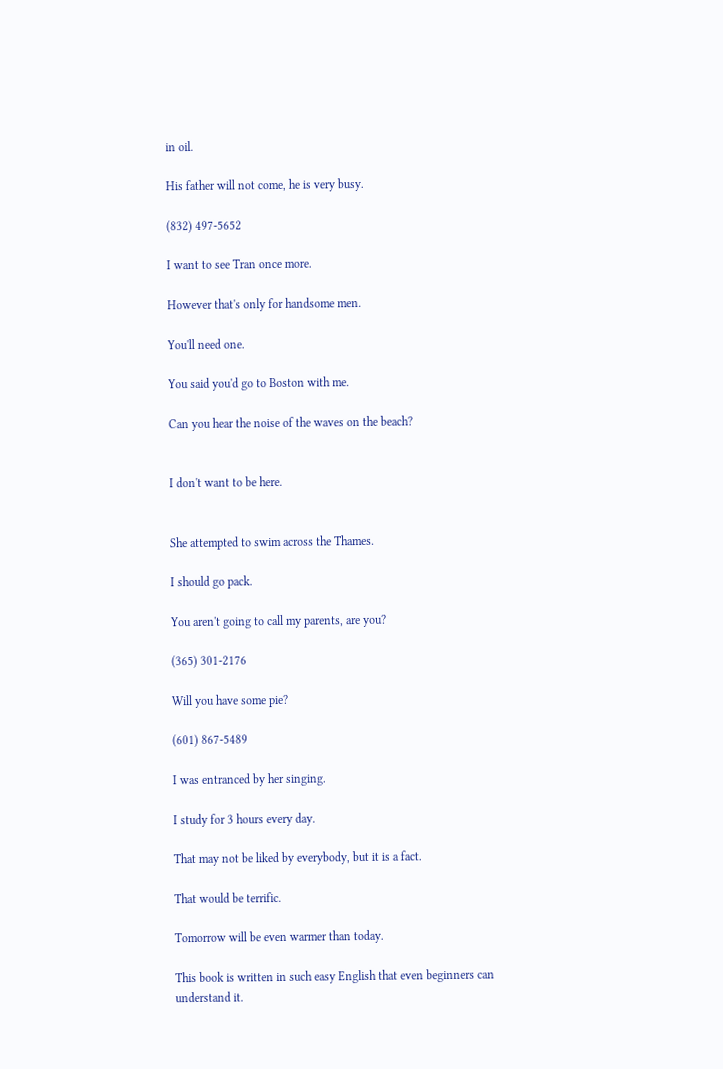in oil.

His father will not come, he is very busy.

(832) 497-5652

I want to see Tran once more.

However that's only for handsome men.

You'll need one.

You said you'd go to Boston with me.

Can you hear the noise of the waves on the beach?


I don't want to be here.


She attempted to swim across the Thames.

I should go pack.

You aren't going to call my parents, are you?

(365) 301-2176

Will you have some pie?

(601) 867-5489

I was entranced by her singing.

I study for 3 hours every day.

That may not be liked by everybody, but it is a fact.

That would be terrific.

Tomorrow will be even warmer than today.

This book is written in such easy English that even beginners can understand it.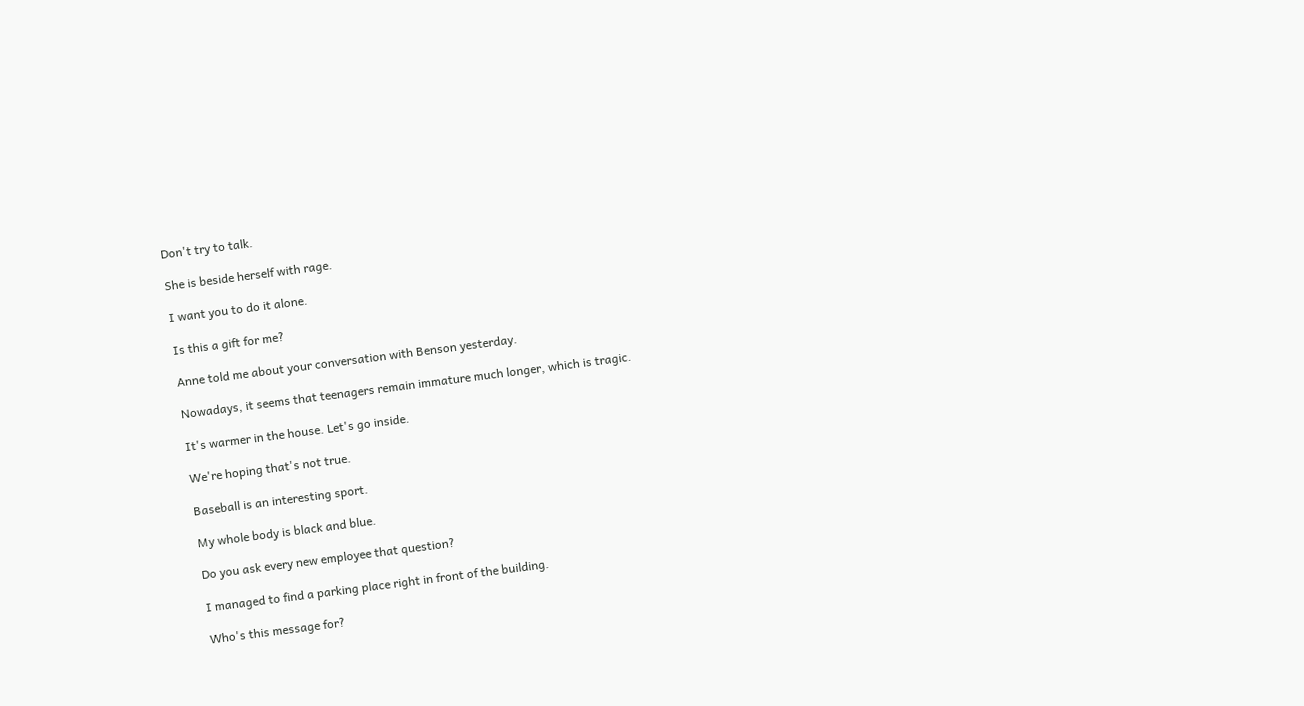Don't try to talk.

She is beside herself with rage.

I want you to do it alone.

Is this a gift for me?

Anne told me about your conversation with Benson yesterday.

Nowadays, it seems that teenagers remain immature much longer, which is tragic.

It's warmer in the house. Let's go inside.

We're hoping that's not true.

Baseball is an interesting sport.

My whole body is black and blue.

Do you ask every new employee that question?

I managed to find a parking place right in front of the building.

Who's this message for?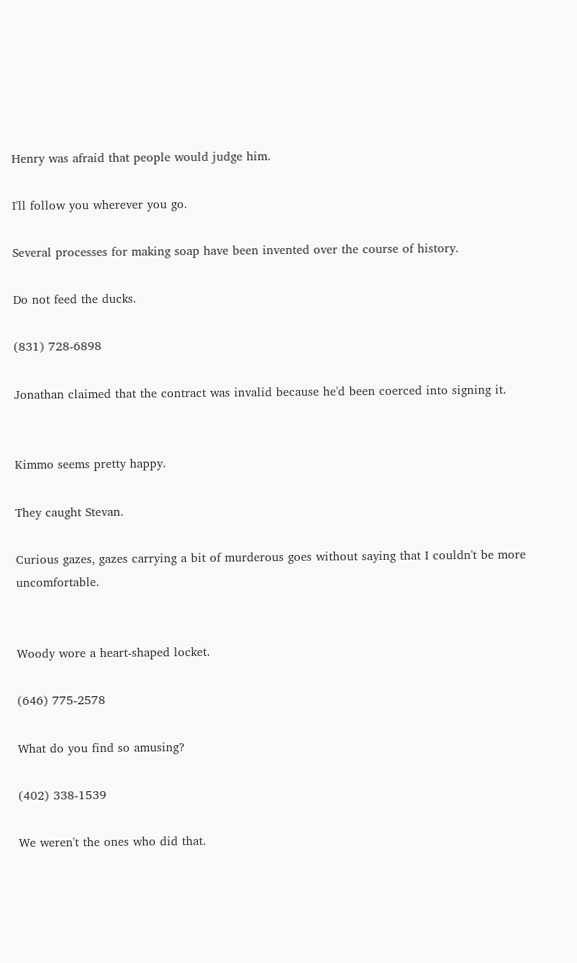Henry was afraid that people would judge him.

I'll follow you wherever you go.

Several processes for making soap have been invented over the course of history.

Do not feed the ducks.

(831) 728-6898

Jonathan claimed that the contract was invalid because he'd been coerced into signing it.


Kimmo seems pretty happy.

They caught Stevan.

Curious gazes, gazes carrying a bit of murderous goes without saying that I couldn't be more uncomfortable.


Woody wore a heart-shaped locket.

(646) 775-2578

What do you find so amusing?

(402) 338-1539

We weren't the ones who did that.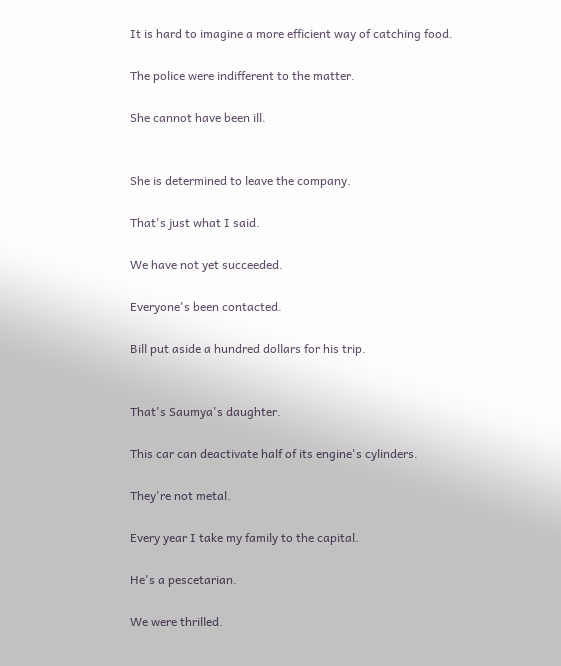It is hard to imagine a more efficient way of catching food.

The police were indifferent to the matter.

She cannot have been ill.


She is determined to leave the company.

That's just what I said.

We have not yet succeeded.

Everyone's been contacted.

Bill put aside a hundred dollars for his trip.


That's Saumya's daughter.

This car can deactivate half of its engine's cylinders.

They're not metal.

Every year I take my family to the capital.

He's a pescetarian.

We were thrilled.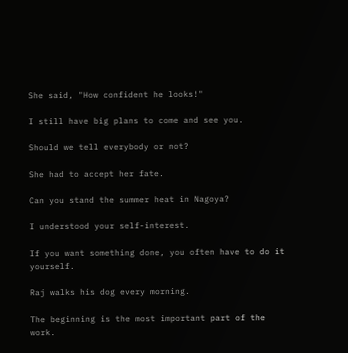She said, "How confident he looks!"

I still have big plans to come and see you.

Should we tell everybody or not?

She had to accept her fate.

Can you stand the summer heat in Nagoya?

I understood your self-interest.

If you want something done, you often have to do it yourself.

Raj walks his dog every morning.

The beginning is the most important part of the work.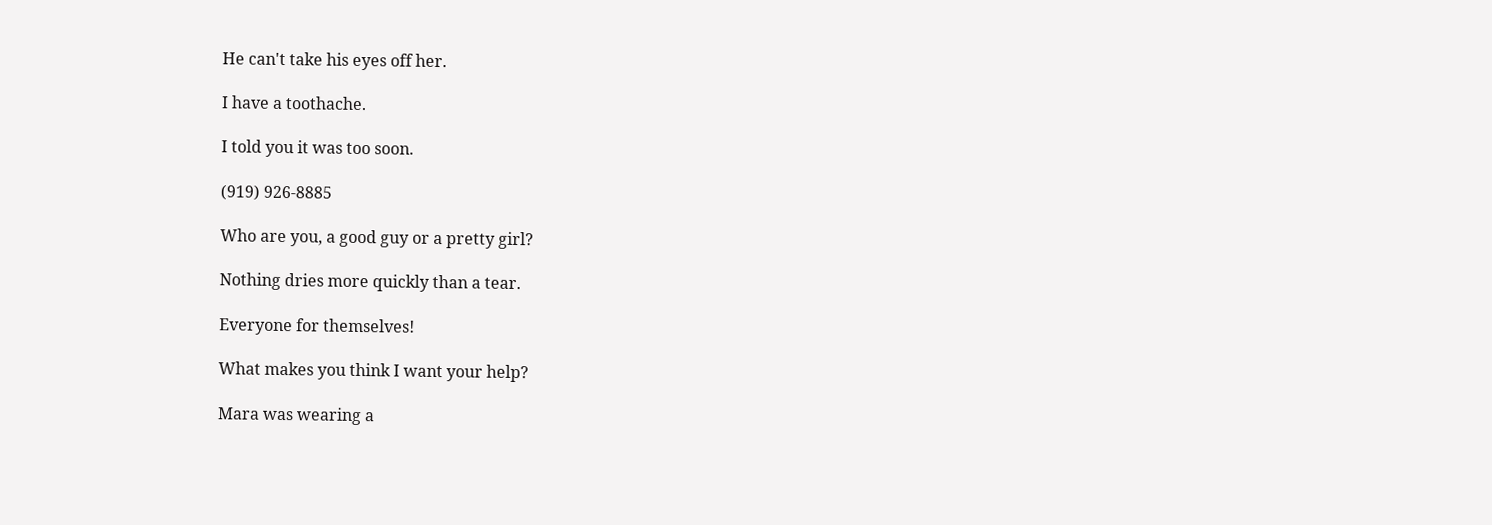He can't take his eyes off her.

I have a toothache.

I told you it was too soon.

(919) 926-8885

Who are you, a good guy or a pretty girl?

Nothing dries more quickly than a tear.

Everyone for themselves!

What makes you think I want your help?

Mara was wearing a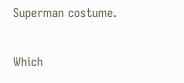Superman costume.

Which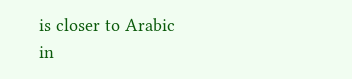is closer to Arabic in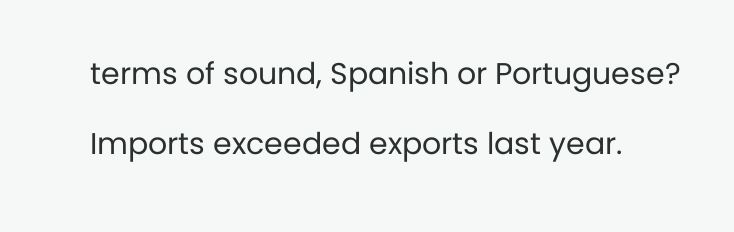terms of sound, Spanish or Portuguese?

Imports exceeded exports last year.